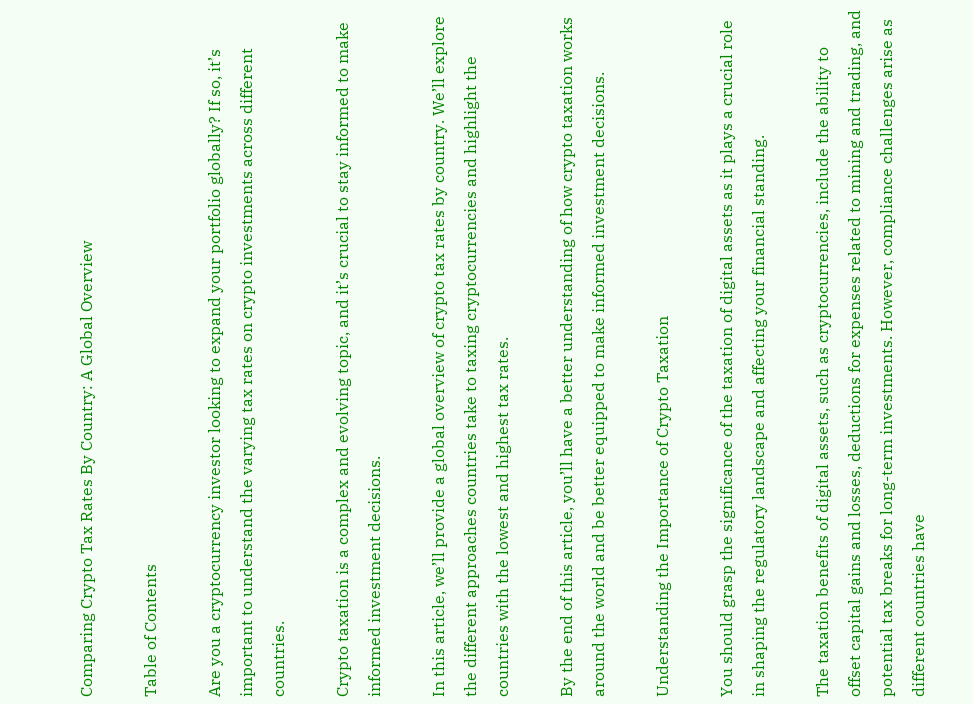Comparing Crypto Tax Rates By Country: A Global Overview

Table of Contents

Are you a cryptocurrency investor looking to expand your portfolio globally? If so, it’s important to understand the varying tax rates on crypto investments across different countries.

Crypto taxation is a complex and evolving topic, and it’s crucial to stay informed to make informed investment decisions.

In this article, we’ll provide a global overview of crypto tax rates by country. We’ll explore the different approaches countries take to taxing cryptocurrencies and highlight the countries with the lowest and highest tax rates.

By the end of this article, you’ll have a better understanding of how crypto taxation works around the world and be better equipped to make informed investment decisions.

Understanding the Importance of Crypto Taxation

You should grasp the significance of the taxation of digital assets as it plays a crucial role in shaping the regulatory landscape and affecting your financial standing.

The taxation benefits of digital assets, such as cryptocurrencies, include the ability to offset capital gains and losses, deductions for expenses related to mining and trading, and potential tax breaks for long-term investments. However, compliance challenges arise as different countries have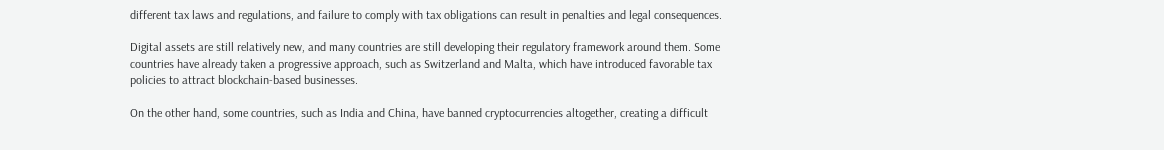different tax laws and regulations, and failure to comply with tax obligations can result in penalties and legal consequences.

Digital assets are still relatively new, and many countries are still developing their regulatory framework around them. Some countries have already taken a progressive approach, such as Switzerland and Malta, which have introduced favorable tax policies to attract blockchain-based businesses.

On the other hand, some countries, such as India and China, have banned cryptocurrencies altogether, creating a difficult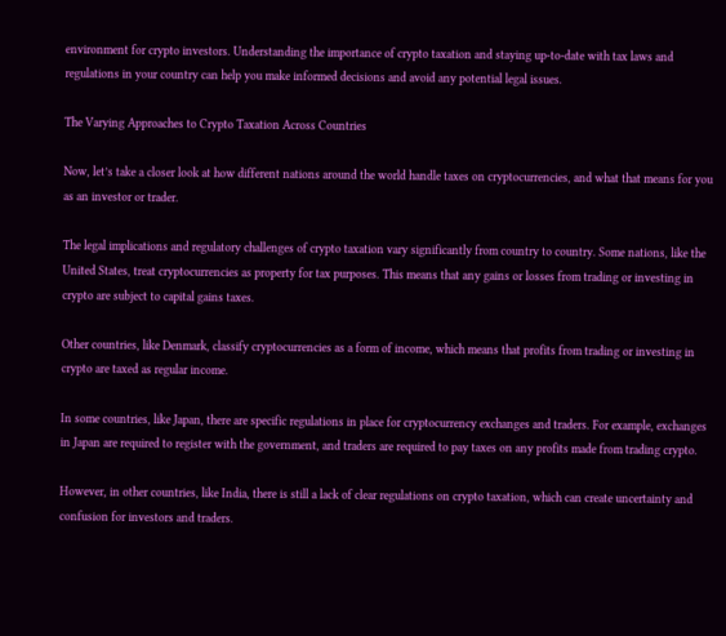environment for crypto investors. Understanding the importance of crypto taxation and staying up-to-date with tax laws and regulations in your country can help you make informed decisions and avoid any potential legal issues.

The Varying Approaches to Crypto Taxation Across Countries

Now, let’s take a closer look at how different nations around the world handle taxes on cryptocurrencies, and what that means for you as an investor or trader.

The legal implications and regulatory challenges of crypto taxation vary significantly from country to country. Some nations, like the United States, treat cryptocurrencies as property for tax purposes. This means that any gains or losses from trading or investing in crypto are subject to capital gains taxes.

Other countries, like Denmark, classify cryptocurrencies as a form of income, which means that profits from trading or investing in crypto are taxed as regular income.

In some countries, like Japan, there are specific regulations in place for cryptocurrency exchanges and traders. For example, exchanges in Japan are required to register with the government, and traders are required to pay taxes on any profits made from trading crypto.

However, in other countries, like India, there is still a lack of clear regulations on crypto taxation, which can create uncertainty and confusion for investors and traders.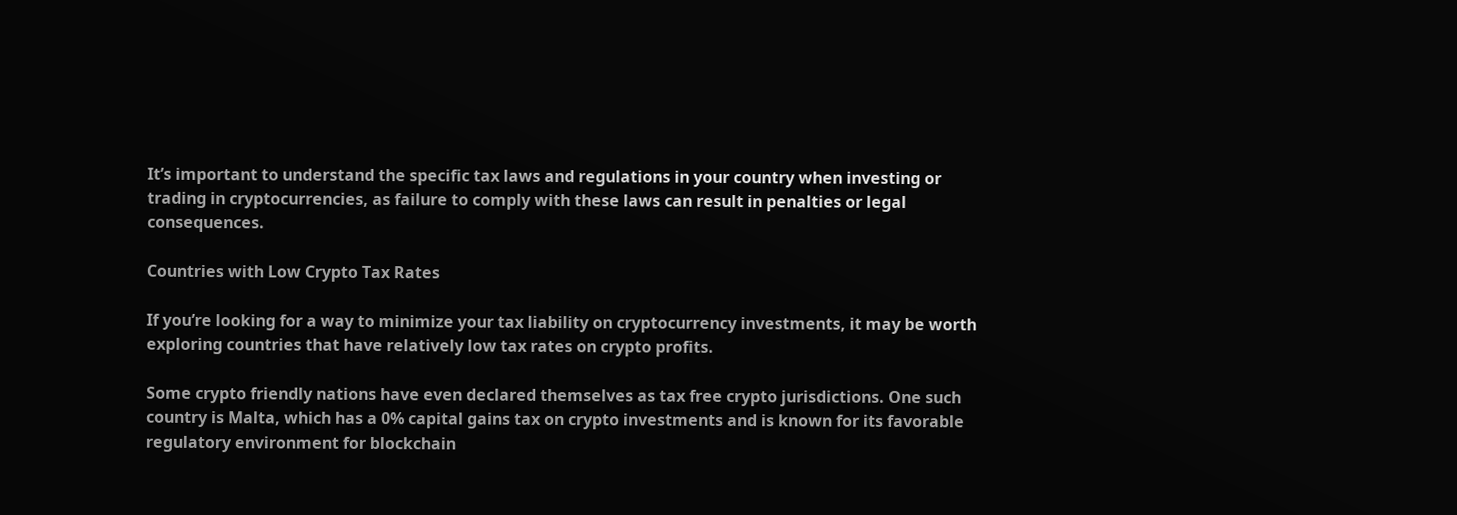It’s important to understand the specific tax laws and regulations in your country when investing or trading in cryptocurrencies, as failure to comply with these laws can result in penalties or legal consequences.

Countries with Low Crypto Tax Rates

If you’re looking for a way to minimize your tax liability on cryptocurrency investments, it may be worth exploring countries that have relatively low tax rates on crypto profits.

Some crypto friendly nations have even declared themselves as tax free crypto jurisdictions. One such country is Malta, which has a 0% capital gains tax on crypto investments and is known for its favorable regulatory environment for blockchain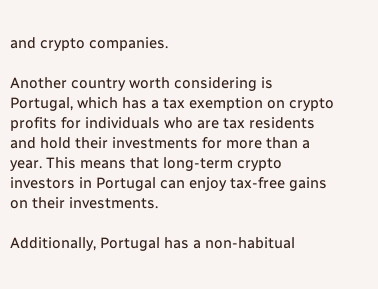and crypto companies.

Another country worth considering is Portugal, which has a tax exemption on crypto profits for individuals who are tax residents and hold their investments for more than a year. This means that long-term crypto investors in Portugal can enjoy tax-free gains on their investments.

Additionally, Portugal has a non-habitual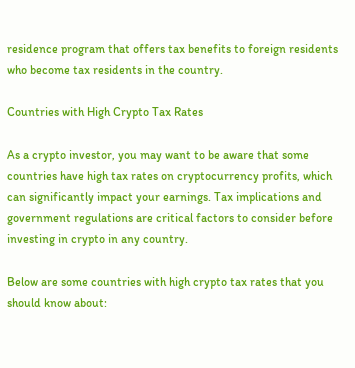residence program that offers tax benefits to foreign residents who become tax residents in the country.

Countries with High Crypto Tax Rates

As a crypto investor, you may want to be aware that some countries have high tax rates on cryptocurrency profits, which can significantly impact your earnings. Tax implications and government regulations are critical factors to consider before investing in crypto in any country.

Below are some countries with high crypto tax rates that you should know about: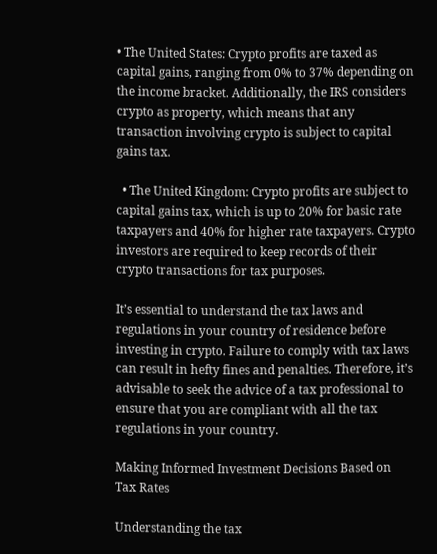• The United States: Crypto profits are taxed as capital gains, ranging from 0% to 37% depending on the income bracket. Additionally, the IRS considers crypto as property, which means that any transaction involving crypto is subject to capital gains tax.

  • The United Kingdom: Crypto profits are subject to capital gains tax, which is up to 20% for basic rate taxpayers and 40% for higher rate taxpayers. Crypto investors are required to keep records of their crypto transactions for tax purposes.

It’s essential to understand the tax laws and regulations in your country of residence before investing in crypto. Failure to comply with tax laws can result in hefty fines and penalties. Therefore, it’s advisable to seek the advice of a tax professional to ensure that you are compliant with all the tax regulations in your country.

Making Informed Investment Decisions Based on Tax Rates

Understanding the tax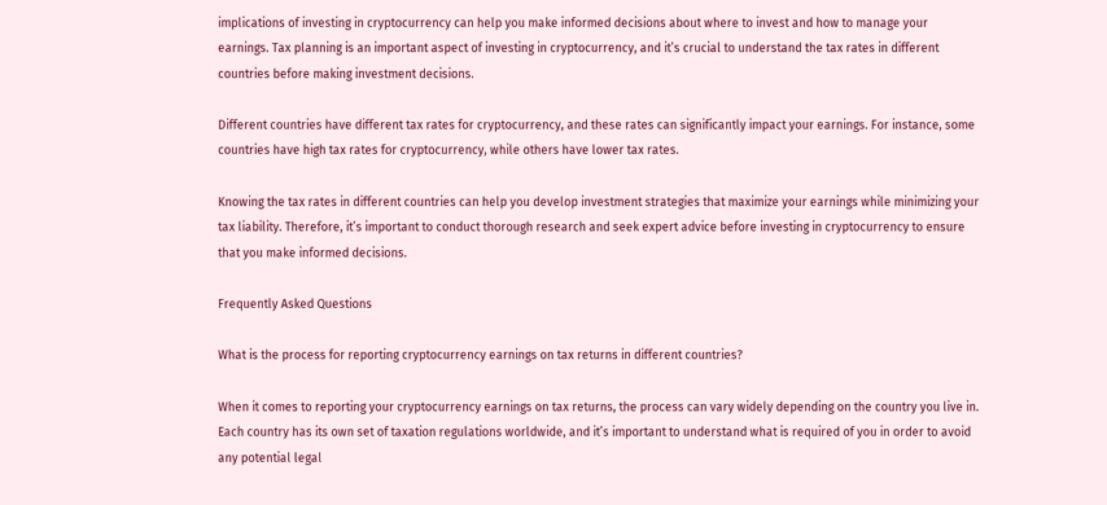implications of investing in cryptocurrency can help you make informed decisions about where to invest and how to manage your earnings. Tax planning is an important aspect of investing in cryptocurrency, and it’s crucial to understand the tax rates in different countries before making investment decisions.

Different countries have different tax rates for cryptocurrency, and these rates can significantly impact your earnings. For instance, some countries have high tax rates for cryptocurrency, while others have lower tax rates.

Knowing the tax rates in different countries can help you develop investment strategies that maximize your earnings while minimizing your tax liability. Therefore, it’s important to conduct thorough research and seek expert advice before investing in cryptocurrency to ensure that you make informed decisions.

Frequently Asked Questions

What is the process for reporting cryptocurrency earnings on tax returns in different countries?

When it comes to reporting your cryptocurrency earnings on tax returns, the process can vary widely depending on the country you live in. Each country has its own set of taxation regulations worldwide, and it’s important to understand what is required of you in order to avoid any potential legal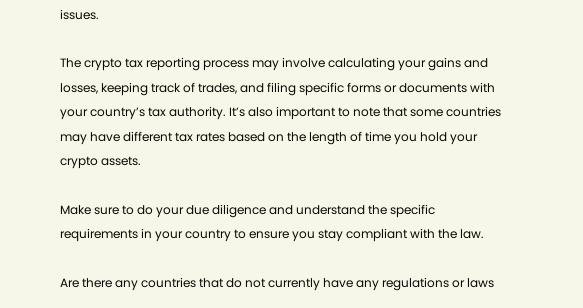issues.

The crypto tax reporting process may involve calculating your gains and losses, keeping track of trades, and filing specific forms or documents with your country’s tax authority. It’s also important to note that some countries may have different tax rates based on the length of time you hold your crypto assets.

Make sure to do your due diligence and understand the specific requirements in your country to ensure you stay compliant with the law.

Are there any countries that do not currently have any regulations or laws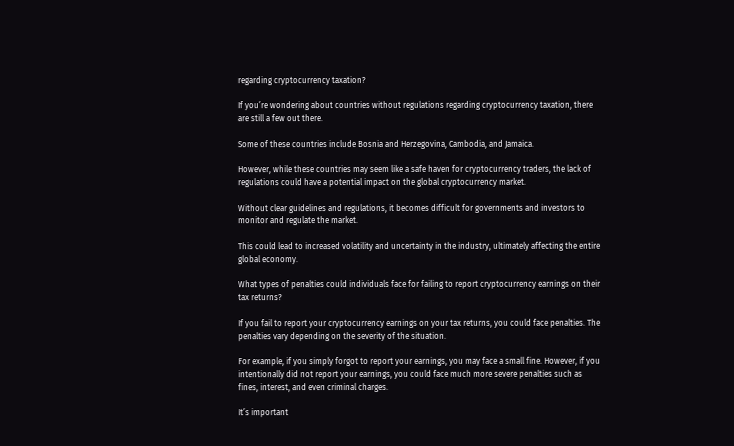regarding cryptocurrency taxation?

If you’re wondering about countries without regulations regarding cryptocurrency taxation, there are still a few out there.

Some of these countries include Bosnia and Herzegovina, Cambodia, and Jamaica.

However, while these countries may seem like a safe haven for cryptocurrency traders, the lack of regulations could have a potential impact on the global cryptocurrency market.

Without clear guidelines and regulations, it becomes difficult for governments and investors to monitor and regulate the market.

This could lead to increased volatility and uncertainty in the industry, ultimately affecting the entire global economy.

What types of penalties could individuals face for failing to report cryptocurrency earnings on their tax returns?

If you fail to report your cryptocurrency earnings on your tax returns, you could face penalties. The penalties vary depending on the severity of the situation.

For example, if you simply forgot to report your earnings, you may face a small fine. However, if you intentionally did not report your earnings, you could face much more severe penalties such as fines, interest, and even criminal charges.

It’s important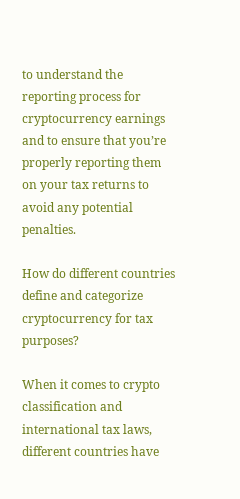to understand the reporting process for cryptocurrency earnings and to ensure that you’re properly reporting them on your tax returns to avoid any potential penalties.

How do different countries define and categorize cryptocurrency for tax purposes?

When it comes to crypto classification and international tax laws, different countries have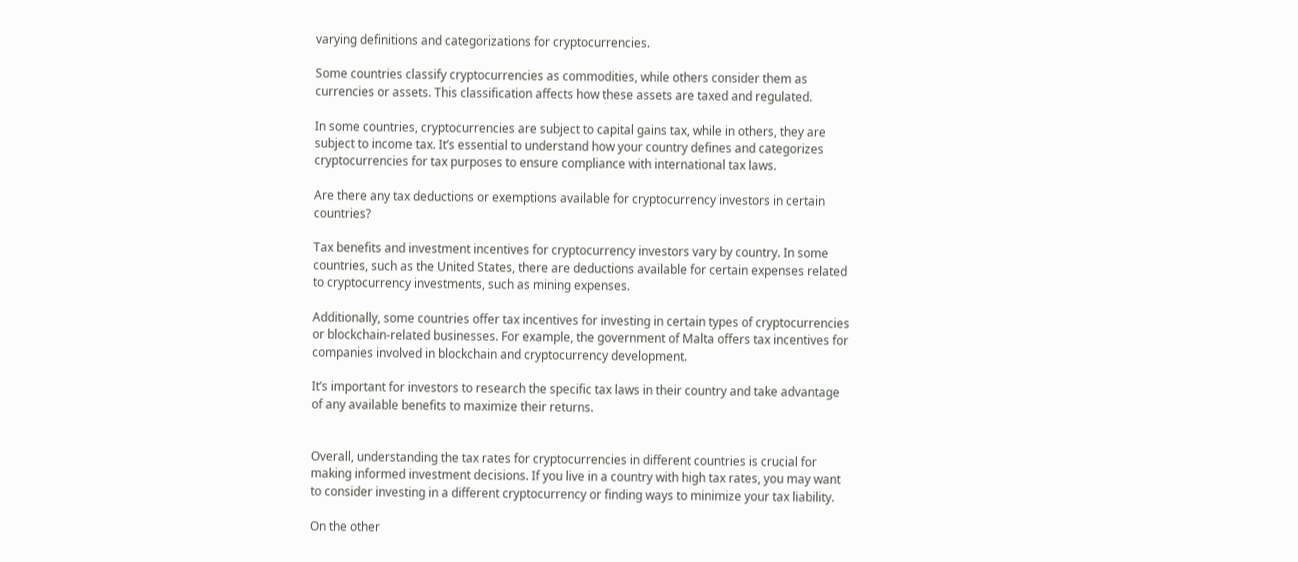varying definitions and categorizations for cryptocurrencies.

Some countries classify cryptocurrencies as commodities, while others consider them as currencies or assets. This classification affects how these assets are taxed and regulated.

In some countries, cryptocurrencies are subject to capital gains tax, while in others, they are subject to income tax. It’s essential to understand how your country defines and categorizes cryptocurrencies for tax purposes to ensure compliance with international tax laws.

Are there any tax deductions or exemptions available for cryptocurrency investors in certain countries?

Tax benefits and investment incentives for cryptocurrency investors vary by country. In some countries, such as the United States, there are deductions available for certain expenses related to cryptocurrency investments, such as mining expenses.

Additionally, some countries offer tax incentives for investing in certain types of cryptocurrencies or blockchain-related businesses. For example, the government of Malta offers tax incentives for companies involved in blockchain and cryptocurrency development.

It’s important for investors to research the specific tax laws in their country and take advantage of any available benefits to maximize their returns.


Overall, understanding the tax rates for cryptocurrencies in different countries is crucial for making informed investment decisions. If you live in a country with high tax rates, you may want to consider investing in a different cryptocurrency or finding ways to minimize your tax liability.

On the other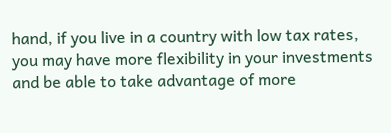hand, if you live in a country with low tax rates, you may have more flexibility in your investments and be able to take advantage of more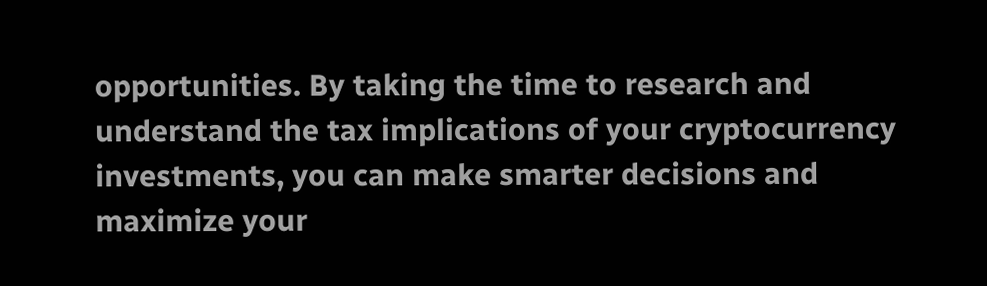opportunities. By taking the time to research and understand the tax implications of your cryptocurrency investments, you can make smarter decisions and maximize your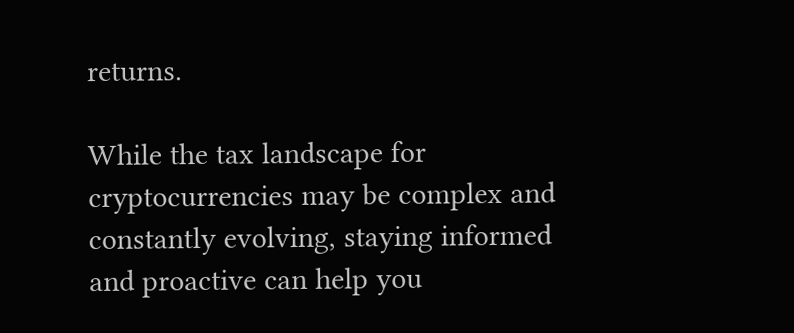returns.

While the tax landscape for cryptocurrencies may be complex and constantly evolving, staying informed and proactive can help you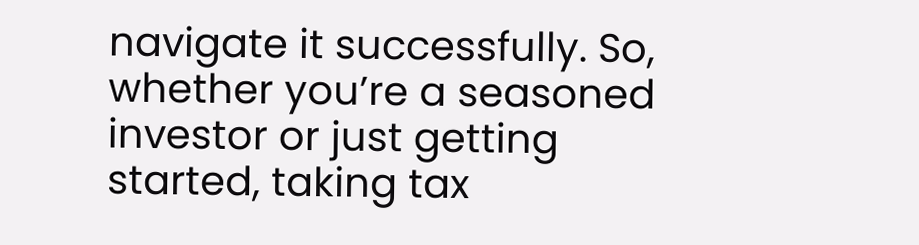navigate it successfully. So, whether you’re a seasoned investor or just getting started, taking tax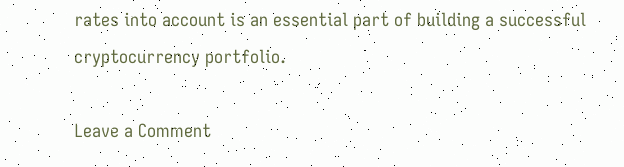rates into account is an essential part of building a successful cryptocurrency portfolio.

Leave a Comment